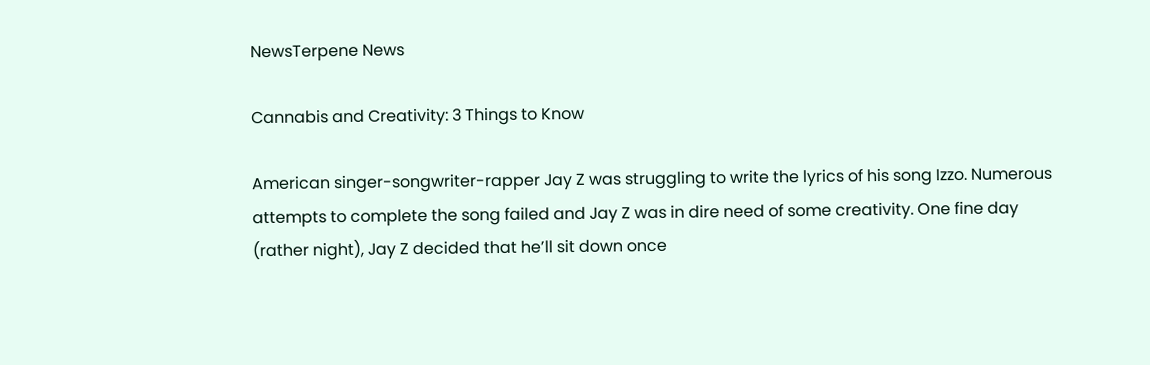NewsTerpene News

Cannabis and Creativity: 3 Things to Know

American singer-songwriter-rapper Jay Z was struggling to write the lyrics of his song Izzo. Numerous attempts to complete the song failed and Jay Z was in dire need of some creativity. One fine day (rather night), Jay Z decided that he’ll sit down once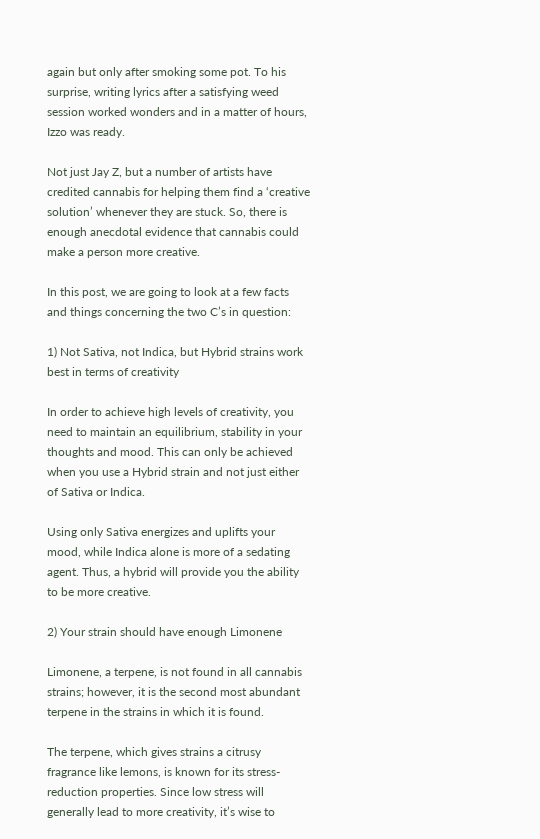again but only after smoking some pot. To his surprise, writing lyrics after a satisfying weed session worked wonders and in a matter of hours, Izzo was ready.

Not just Jay Z, but a number of artists have credited cannabis for helping them find a ‘creative solution’ whenever they are stuck. So, there is enough anecdotal evidence that cannabis could make a person more creative.

In this post, we are going to look at a few facts and things concerning the two C’s in question:

1) Not Sativa, not Indica, but Hybrid strains work best in terms of creativity

In order to achieve high levels of creativity, you need to maintain an equilibrium, stability in your thoughts and mood. This can only be achieved when you use a Hybrid strain and not just either of Sativa or Indica.

Using only Sativa energizes and uplifts your mood, while Indica alone is more of a sedating agent. Thus, a hybrid will provide you the ability to be more creative.

2) Your strain should have enough Limonene

Limonene, a terpene, is not found in all cannabis strains; however, it is the second most abundant terpene in the strains in which it is found.

The terpene, which gives strains a citrusy fragrance like lemons, is known for its stress-reduction properties. Since low stress will generally lead to more creativity, it’s wise to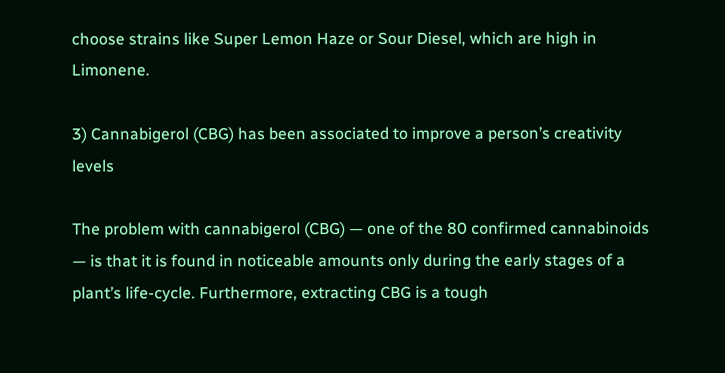choose strains like Super Lemon Haze or Sour Diesel, which are high in Limonene.

3) Cannabigerol (CBG) has been associated to improve a person’s creativity levels

The problem with cannabigerol (CBG) — one of the 80 confirmed cannabinoids — is that it is found in noticeable amounts only during the early stages of a plant’s life-cycle. Furthermore, extracting CBG is a tough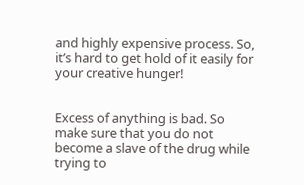and highly expensive process. So, it’s hard to get hold of it easily for your creative hunger!


Excess of anything is bad. So make sure that you do not become a slave of the drug while trying to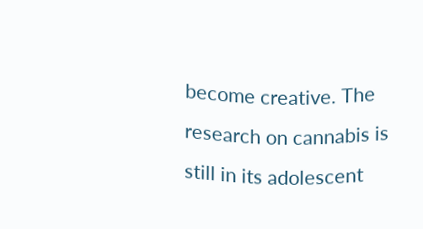become creative. The research on cannabis is still in its adolescent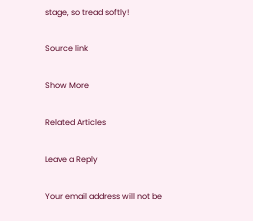stage, so tread softly!

Source link

Show More

Related Articles

Leave a Reply

Your email address will not be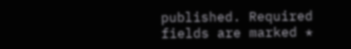published. Required fields are marked *